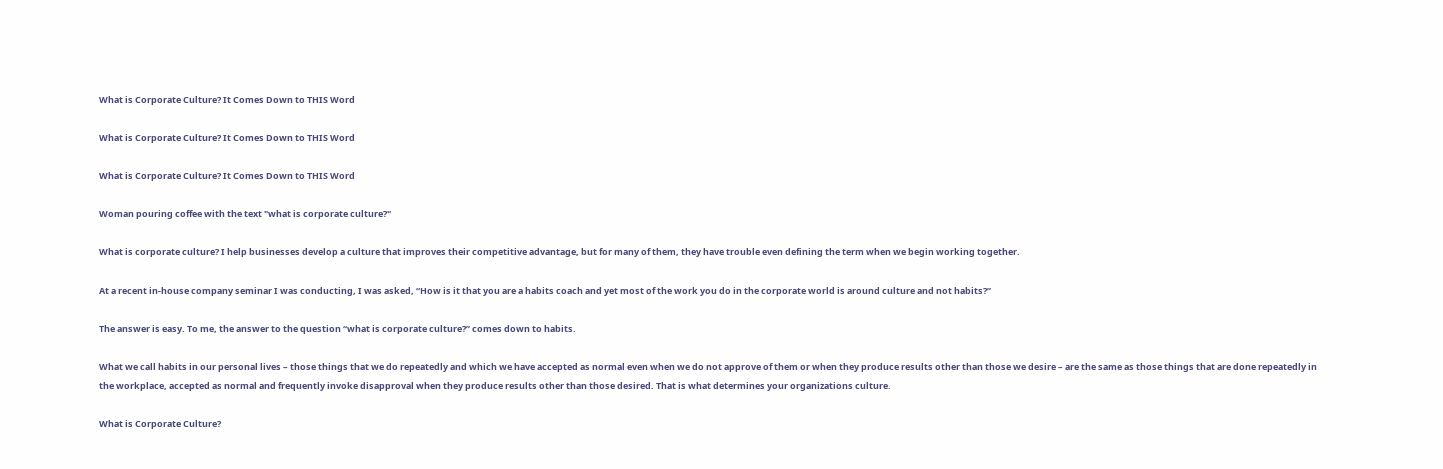What is Corporate Culture? It Comes Down to THIS Word

What is Corporate Culture? It Comes Down to THIS Word

What is Corporate Culture? It Comes Down to THIS Word

Woman pouring coffee with the text "what is corporate culture?"

What is corporate culture? I help businesses develop a culture that improves their competitive advantage, but for many of them, they have trouble even defining the term when we begin working together.

At a recent in-house company seminar I was conducting, I was asked, “How is it that you are a habits coach and yet most of the work you do in the corporate world is around culture and not habits?”

The answer is easy. To me, the answer to the question “what is corporate culture?” comes down to habits.

What we call habits in our personal lives – those things that we do repeatedly and which we have accepted as normal even when we do not approve of them or when they produce results other than those we desire – are the same as those things that are done repeatedly in the workplace, accepted as normal and frequently invoke disapproval when they produce results other than those desired. That is what determines your organizations culture.

What is Corporate Culture?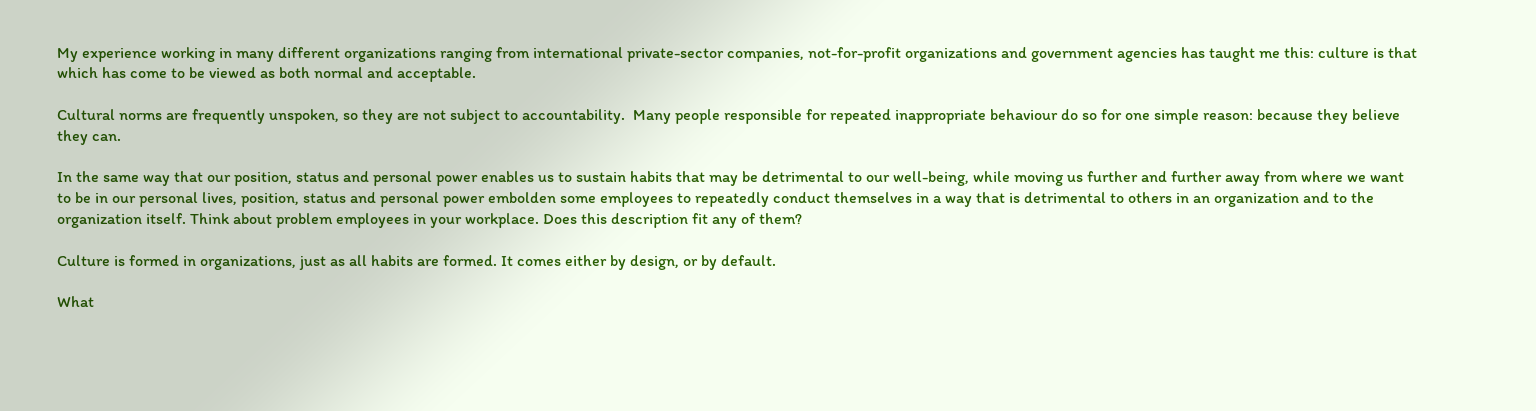My experience working in many different organizations ranging from international private-sector companies, not-for-profit organizations and government agencies has taught me this: culture is that which has come to be viewed as both normal and acceptable.

Cultural norms are frequently unspoken, so they are not subject to accountability.  Many people responsible for repeated inappropriate behaviour do so for one simple reason: because they believe they can.

In the same way that our position, status and personal power enables us to sustain habits that may be detrimental to our well-being, while moving us further and further away from where we want to be in our personal lives, position, status and personal power embolden some employees to repeatedly conduct themselves in a way that is detrimental to others in an organization and to the organization itself. Think about problem employees in your workplace. Does this description fit any of them?

Culture is formed in organizations, just as all habits are formed. It comes either by design, or by default.

What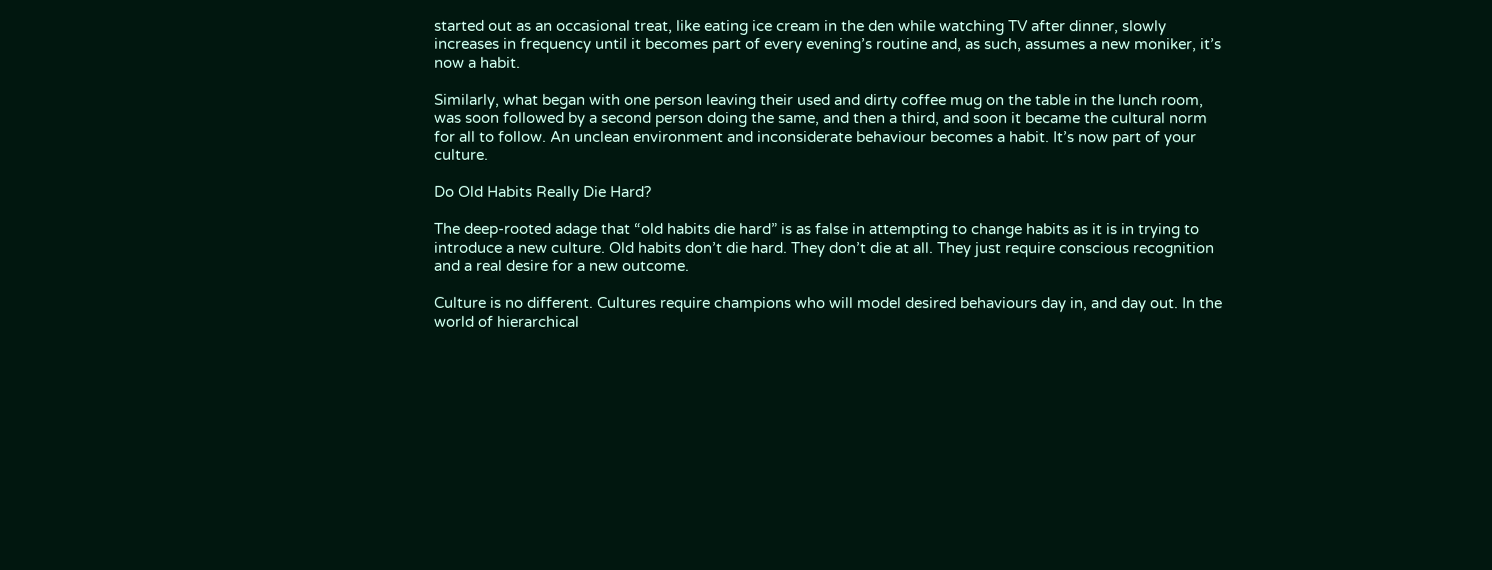started out as an occasional treat, like eating ice cream in the den while watching TV after dinner, slowly increases in frequency until it becomes part of every evening’s routine and, as such, assumes a new moniker, it’s now a habit.

Similarly, what began with one person leaving their used and dirty coffee mug on the table in the lunch room, was soon followed by a second person doing the same, and then a third, and soon it became the cultural norm for all to follow. An unclean environment and inconsiderate behaviour becomes a habit. It’s now part of your culture.

Do Old Habits Really Die Hard?

The deep-rooted adage that “old habits die hard” is as false in attempting to change habits as it is in trying to introduce a new culture. Old habits don’t die hard. They don’t die at all. They just require conscious recognition and a real desire for a new outcome.

Culture is no different. Cultures require champions who will model desired behaviours day in, and day out. In the world of hierarchical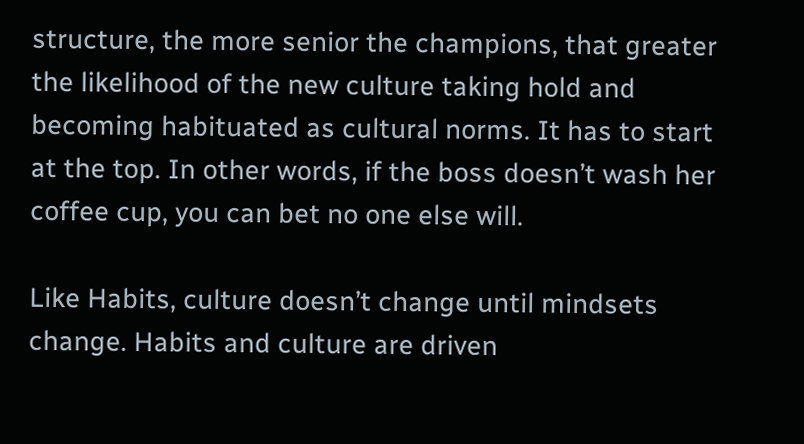structure, the more senior the champions, that greater the likelihood of the new culture taking hold and becoming habituated as cultural norms. It has to start at the top. In other words, if the boss doesn’t wash her coffee cup, you can bet no one else will.

Like Habits, culture doesn’t change until mindsets change. Habits and culture are driven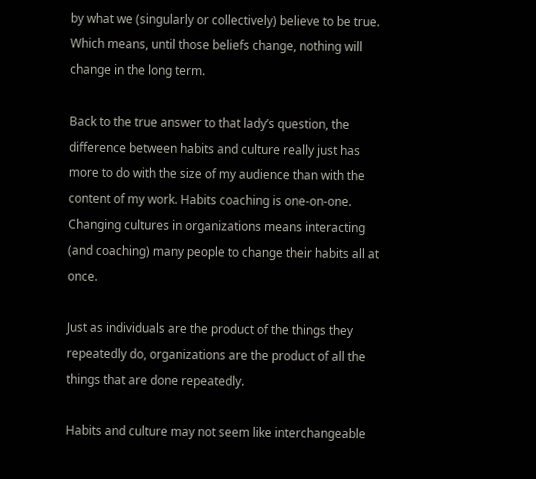by what we (singularly or collectively) believe to be true. Which means, until those beliefs change, nothing will change in the long term.

Back to the true answer to that lady’s question, the difference between habits and culture really just has more to do with the size of my audience than with the content of my work. Habits coaching is one-on-one. Changing cultures in organizations means interacting (and coaching) many people to change their habits all at once.

Just as individuals are the product of the things they repeatedly do, organizations are the product of all the things that are done repeatedly.

Habits and culture may not seem like interchangeable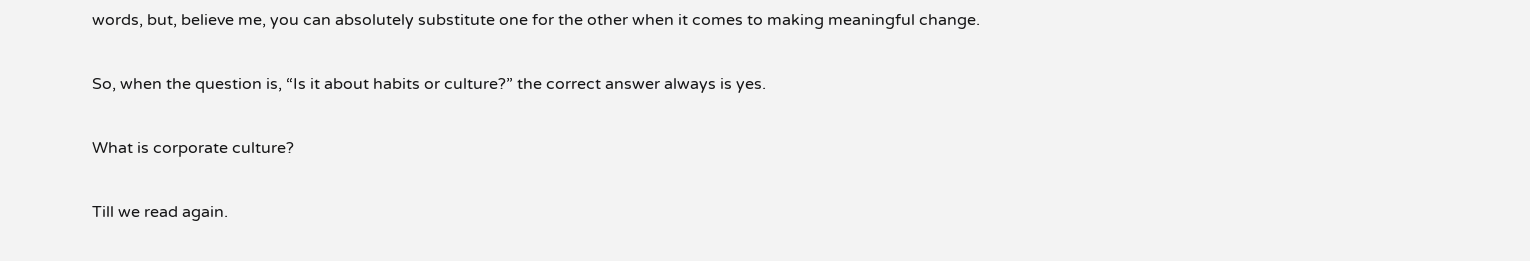words, but, believe me, you can absolutely substitute one for the other when it comes to making meaningful change.

So, when the question is, “Is it about habits or culture?” the correct answer always is yes.

What is corporate culture?

Till we read again.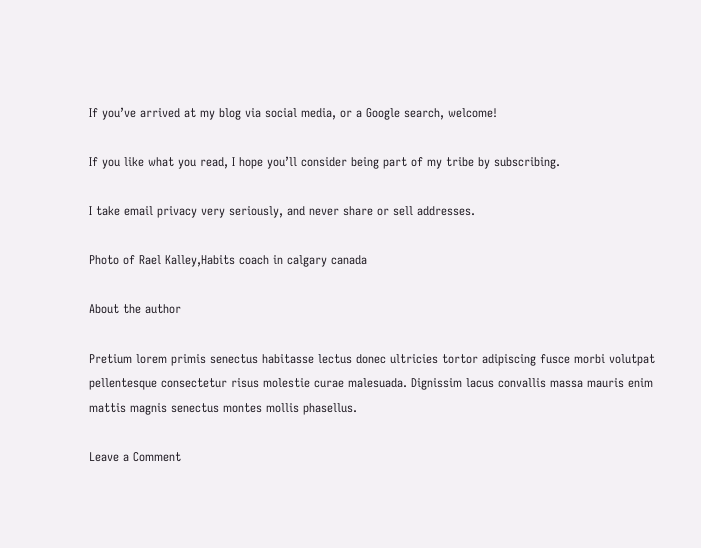If you’ve arrived at my blog via social media, or a Google search, welcome!

If you like what you read, I hope you’ll consider being part of my tribe by subscribing.

I take email privacy very seriously, and never share or sell addresses.

Photo of Rael Kalley,Habits coach in calgary canada

About the author

Pretium lorem primis senectus habitasse lectus donec ultricies tortor adipiscing fusce morbi volutpat pellentesque consectetur risus molestie curae malesuada. Dignissim lacus convallis massa mauris enim mattis magnis senectus montes mollis phasellus.

Leave a Comment